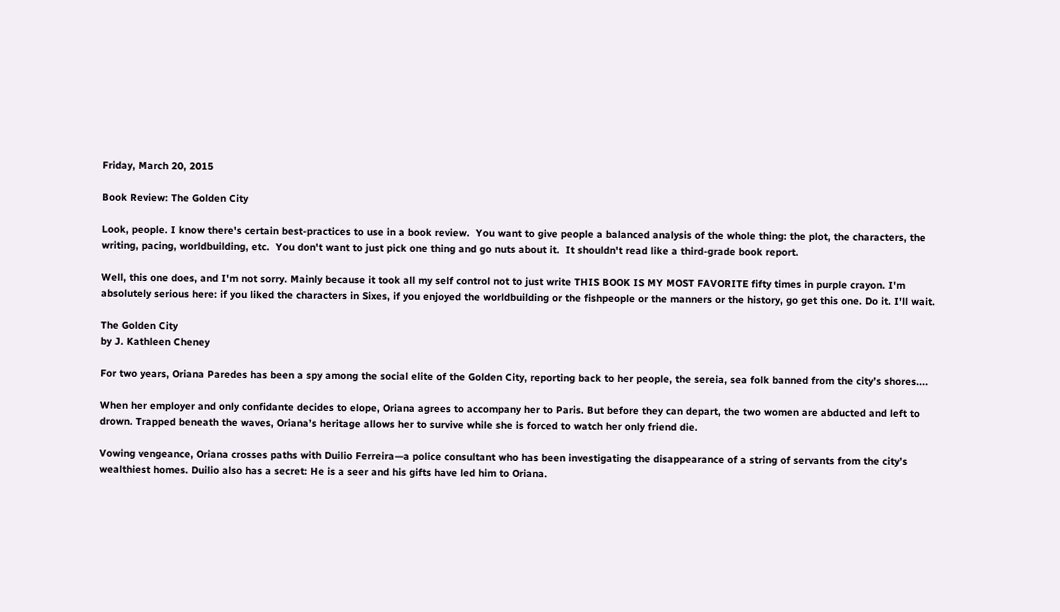Friday, March 20, 2015

Book Review: The Golden City

Look, people. I know there's certain best-practices to use in a book review.  You want to give people a balanced analysis of the whole thing: the plot, the characters, the writing, pacing, worldbuilding, etc.  You don't want to just pick one thing and go nuts about it.  It shouldn't read like a third-grade book report.

Well, this one does, and I'm not sorry. Mainly because it took all my self control not to just write THIS BOOK IS MY MOST FAVORITE fifty times in purple crayon. I'm absolutely serious here: if you liked the characters in Sixes, if you enjoyed the worldbuilding or the fishpeople or the manners or the history, go get this one. Do it. I'll wait.

The Golden City
by J. Kathleen Cheney

For two years, Oriana Paredes has been a spy among the social elite of the Golden City, reporting back to her people, the sereia, sea folk banned from the city’s shores....

When her employer and only confidante decides to elope, Oriana agrees to accompany her to Paris. But before they can depart, the two women are abducted and left to drown. Trapped beneath the waves, Oriana’s heritage allows her to survive while she is forced to watch her only friend die.

Vowing vengeance, Oriana crosses paths with Duilio Ferreira—a police consultant who has been investigating the disappearance of a string of servants from the city’s wealthiest homes. Duilio also has a secret: He is a seer and his gifts have led him to Oriana.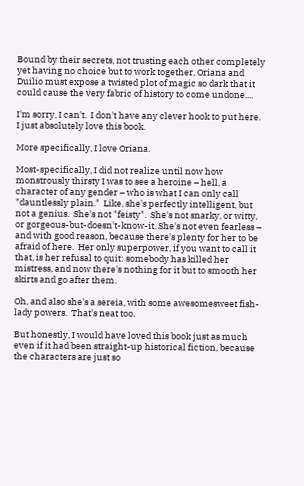Bound by their secrets, not trusting each other completely yet having no choice but to work together, Oriana and Duilio must expose a twisted plot of magic so dark that it could cause the very fabric of history to come undone....

I'm sorry, I can't.  I don't have any clever hook to put here.  I just absolutely love this book.

More specifically, I love Oriana.

Most-specifically, I did not realize until now how monstrously thirsty I was to see a heroine – hell, a character of any gender – who is what I can only call "dauntlessly plain."  Like, she's perfectly intelligent, but not a genius.  She's not "feisty".  She's not snarky, or witty, or gorgeous-but-doesn't-know-it. She's not even fearless – and with good reason, because there's plenty for her to be afraid of here.  Her only superpower, if you want to call it that, is her refusal to quit: somebody has killed her mistress, and now there's nothing for it but to smooth her skirts and go after them.

Oh, and also she's a sereia, with some awesomesweet fish-lady powers.  That's neat too.

But honestly, I would have loved this book just as much even if it had been straight-up historical fiction, because the characters are just so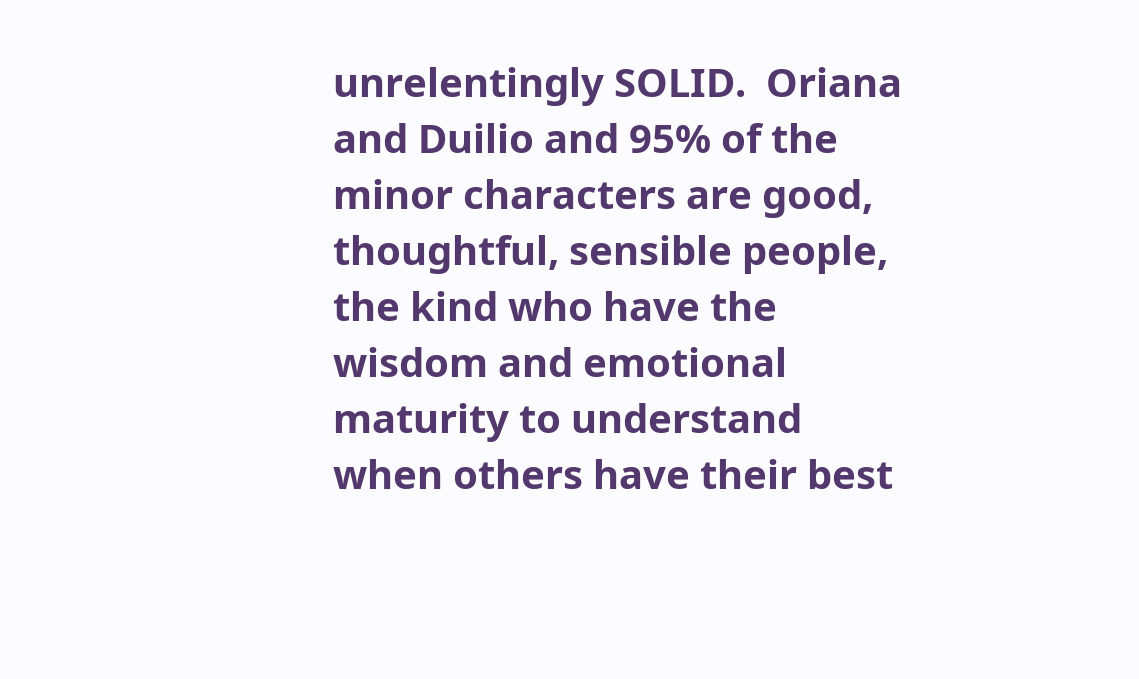unrelentingly SOLID.  Oriana and Duilio and 95% of the minor characters are good, thoughtful, sensible people, the kind who have the wisdom and emotional maturity to understand when others have their best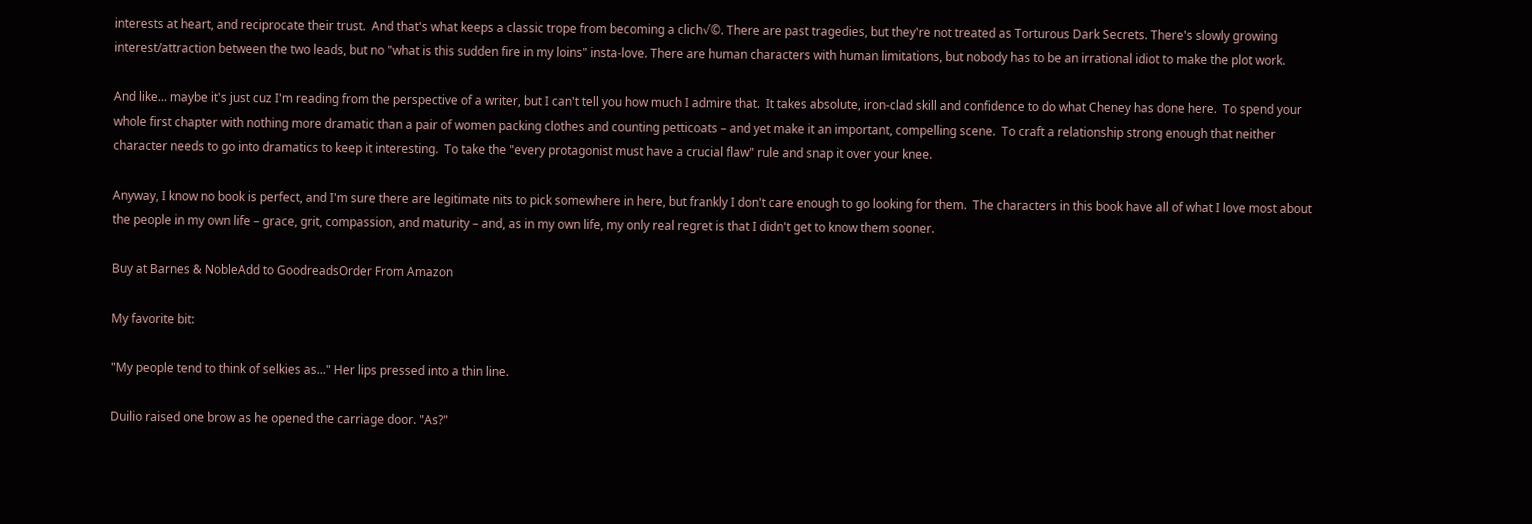interests at heart, and reciprocate their trust.  And that's what keeps a classic trope from becoming a clich√©. There are past tragedies, but they're not treated as Torturous Dark Secrets. There's slowly growing interest/attraction between the two leads, but no "what is this sudden fire in my loins" insta-love. There are human characters with human limitations, but nobody has to be an irrational idiot to make the plot work.

And like... maybe it's just cuz I'm reading from the perspective of a writer, but I can't tell you how much I admire that.  It takes absolute, iron-clad skill and confidence to do what Cheney has done here.  To spend your whole first chapter with nothing more dramatic than a pair of women packing clothes and counting petticoats – and yet make it an important, compelling scene.  To craft a relationship strong enough that neither character needs to go into dramatics to keep it interesting.  To take the "every protagonist must have a crucial flaw" rule and snap it over your knee.

Anyway, I know no book is perfect, and I'm sure there are legitimate nits to pick somewhere in here, but frankly I don't care enough to go looking for them.  The characters in this book have all of what I love most about the people in my own life – grace, grit, compassion, and maturity – and, as in my own life, my only real regret is that I didn't get to know them sooner.

Buy at Barnes & NobleAdd to GoodreadsOrder From Amazon

My favorite bit:

"My people tend to think of selkies as..." Her lips pressed into a thin line.

Duilio raised one brow as he opened the carriage door. "As?"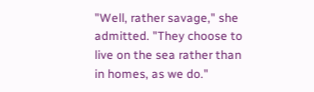"Well, rather savage," she admitted. "They choose to live on the sea rather than in homes, as we do."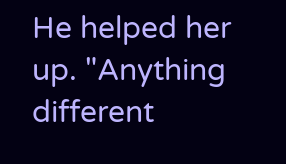He helped her up. "Anything different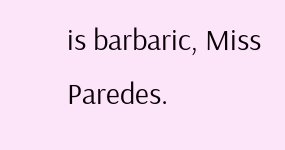is barbaric, Miss Paredes.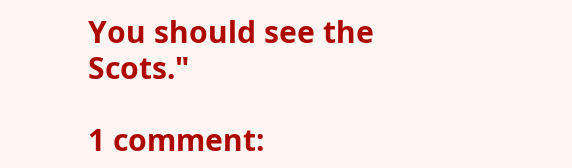You should see the Scots."

1 comment: